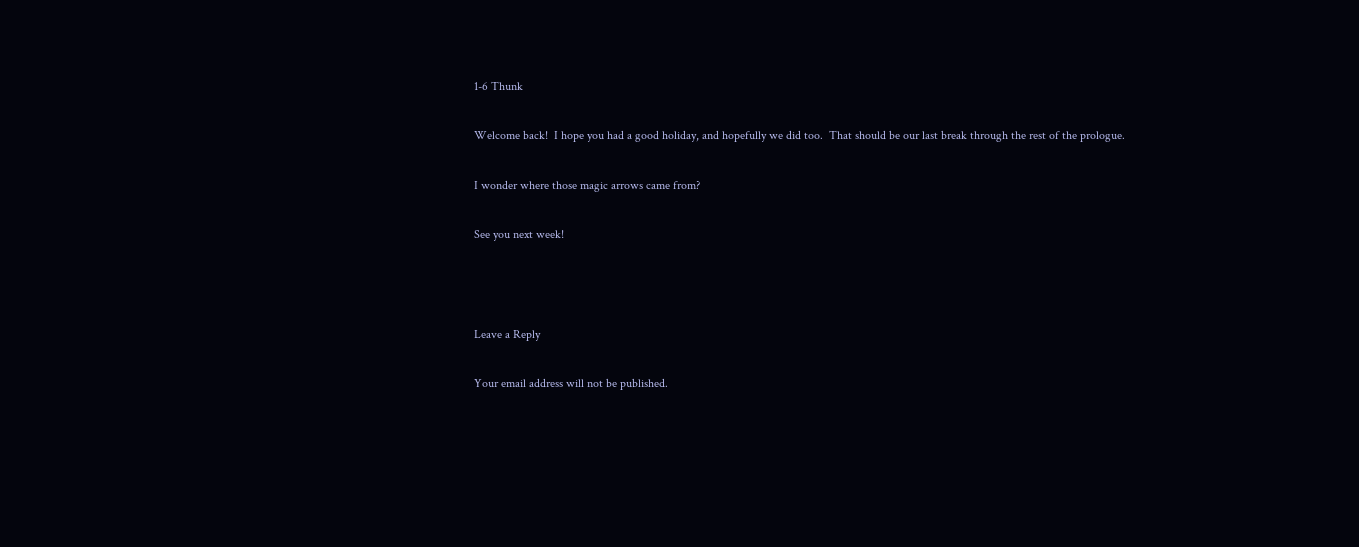1-6 Thunk

Welcome back!  I hope you had a good holiday, and hopefully we did too.  That should be our last break through the rest of the prologue.

I wonder where those magic arrows came from?

See you next week!



Leave a Reply

Your email address will not be published.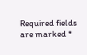Required fields are marked *